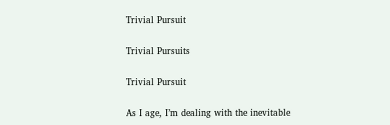Trivial Pursuit

Trivial Pursuits

Trivial Pursuit

As I age, I’m dealing with the inevitable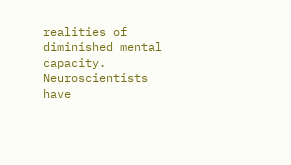realities of diminished mental capacity. Neuroscientists have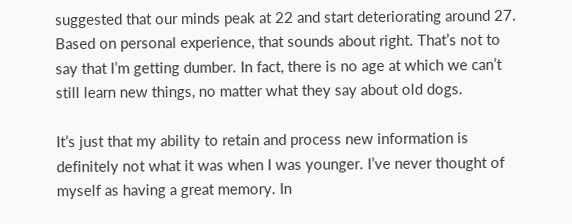suggested that our minds peak at 22 and start deteriorating around 27. Based on personal experience, that sounds about right. That’s not to say that I’m getting dumber. In fact, there is no age at which we can’t still learn new things, no matter what they say about old dogs.

It’s just that my ability to retain and process new information is definitely not what it was when I was younger. I’ve never thought of myself as having a great memory. In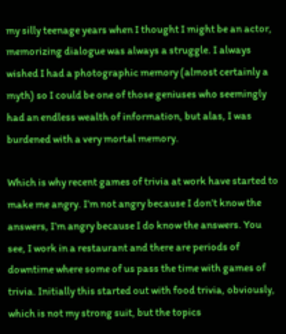my silly teenage years when I thought I might be an actor, memorizing dialogue was always a struggle. I always wished I had a photographic memory (almost certainly a myth) so I could be one of those geniuses who seemingly had an endless wealth of information, but alas, I was burdened with a very mortal memory.

Which is why recent games of trivia at work have started to make me angry. I’m not angry because I don’t know the answers, I’m angry because I do know the answers. You see, I work in a restaurant and there are periods of downtime where some of us pass the time with games of trivia. Initially this started out with food trivia, obviously, which is not my strong suit, but the topics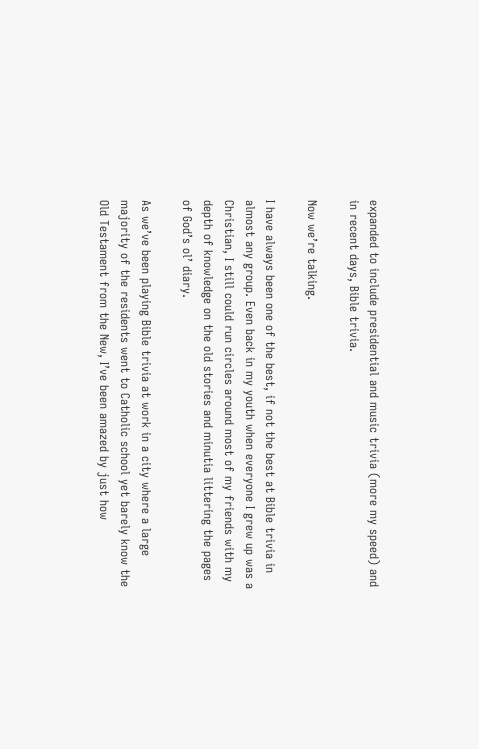expanded to include presidential and music trivia (more my speed) and in recent days, Bible trivia.

Now we’re talking.

I have always been one of the best, if not the best at Bible trivia in almost any group. Even back in my youth when everyone I grew up was a Christian, I still could run circles around most of my friends with my depth of knowledge on the old stories and minutia littering the pages of God’s ol’ diary.

As we’ve been playing Bible trivia at work in a city where a large majority of the residents went to Catholic school yet barely know the Old Testament from the New, I’ve been amazed by just how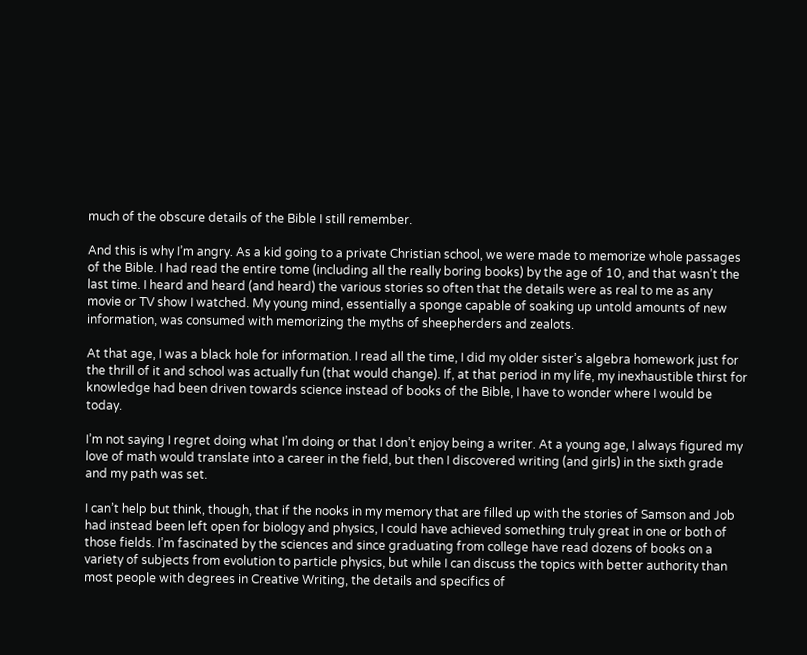much of the obscure details of the Bible I still remember.

And this is why I’m angry. As a kid going to a private Christian school, we were made to memorize whole passages of the Bible. I had read the entire tome (including all the really boring books) by the age of 10, and that wasn’t the last time. I heard and heard (and heard) the various stories so often that the details were as real to me as any movie or TV show I watched. My young mind, essentially a sponge capable of soaking up untold amounts of new information, was consumed with memorizing the myths of sheepherders and zealots.

At that age, I was a black hole for information. I read all the time, I did my older sister’s algebra homework just for the thrill of it and school was actually fun (that would change). If, at that period in my life, my inexhaustible thirst for knowledge had been driven towards science instead of books of the Bible, I have to wonder where I would be today.

I’m not saying I regret doing what I’m doing or that I don’t enjoy being a writer. At a young age, I always figured my love of math would translate into a career in the field, but then I discovered writing (and girls) in the sixth grade and my path was set.

I can’t help but think, though, that if the nooks in my memory that are filled up with the stories of Samson and Job had instead been left open for biology and physics, I could have achieved something truly great in one or both of those fields. I’m fascinated by the sciences and since graduating from college have read dozens of books on a variety of subjects from evolution to particle physics, but while I can discuss the topics with better authority than most people with degrees in Creative Writing, the details and specifics of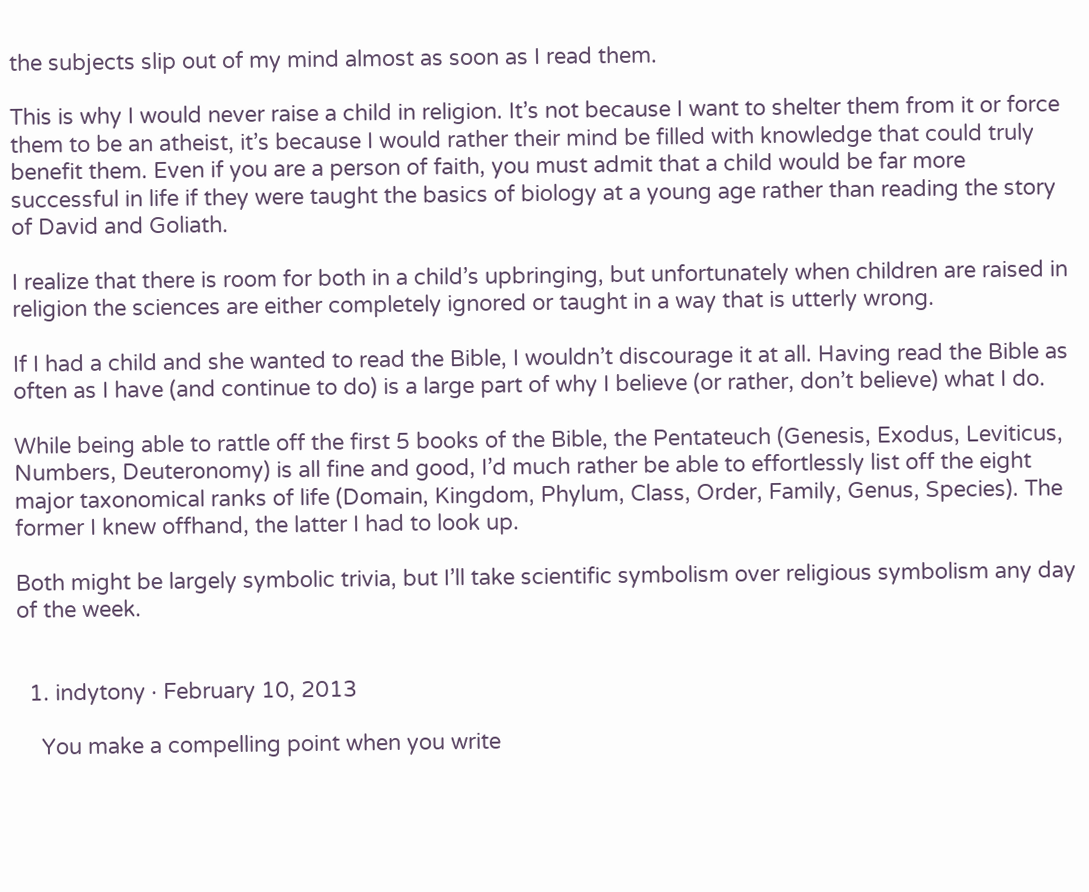the subjects slip out of my mind almost as soon as I read them.

This is why I would never raise a child in religion. It’s not because I want to shelter them from it or force them to be an atheist, it’s because I would rather their mind be filled with knowledge that could truly benefit them. Even if you are a person of faith, you must admit that a child would be far more successful in life if they were taught the basics of biology at a young age rather than reading the story of David and Goliath.

I realize that there is room for both in a child’s upbringing, but unfortunately when children are raised in religion the sciences are either completely ignored or taught in a way that is utterly wrong.

If I had a child and she wanted to read the Bible, I wouldn’t discourage it at all. Having read the Bible as often as I have (and continue to do) is a large part of why I believe (or rather, don’t believe) what I do.

While being able to rattle off the first 5 books of the Bible, the Pentateuch (Genesis, Exodus, Leviticus, Numbers, Deuteronomy) is all fine and good, I’d much rather be able to effortlessly list off the eight major taxonomical ranks of life (Domain, Kingdom, Phylum, Class, Order, Family, Genus, Species). The former I knew offhand, the latter I had to look up.

Both might be largely symbolic trivia, but I’ll take scientific symbolism over religious symbolism any day of the week.


  1. indytony · February 10, 2013

    You make a compelling point when you write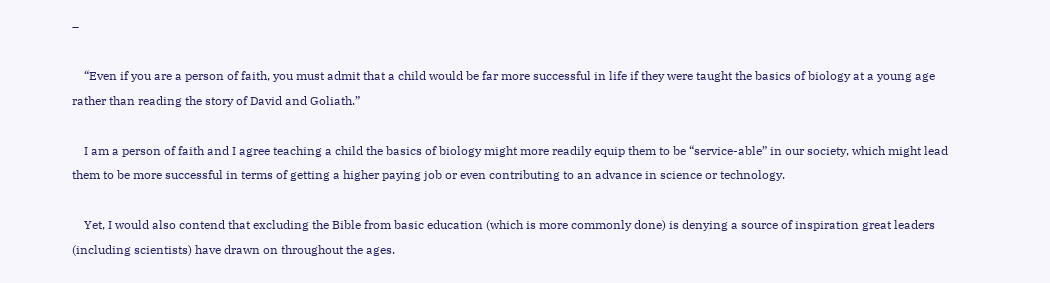–

    “Even if you are a person of faith, you must admit that a child would be far more successful in life if they were taught the basics of biology at a young age rather than reading the story of David and Goliath.”

    I am a person of faith and I agree teaching a child the basics of biology might more readily equip them to be “service-able” in our society, which might lead them to be more successful in terms of getting a higher paying job or even contributing to an advance in science or technology.

    Yet, I would also contend that excluding the Bible from basic education (which is more commonly done) is denying a source of inspiration great leaders (including scientists) have drawn on throughout the ages.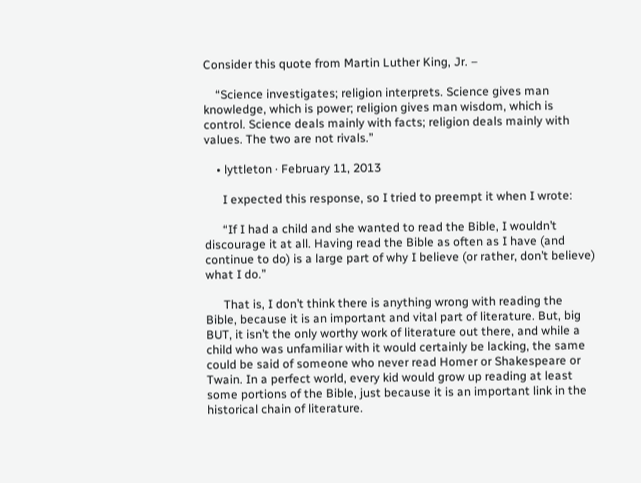Consider this quote from Martin Luther King, Jr. –

    “Science investigates; religion interprets. Science gives man knowledge, which is power; religion gives man wisdom, which is control. Science deals mainly with facts; religion deals mainly with values. The two are not rivals.”

    • lyttleton · February 11, 2013

      I expected this response, so I tried to preempt it when I wrote:

      “If I had a child and she wanted to read the Bible, I wouldn’t discourage it at all. Having read the Bible as often as I have (and continue to do) is a large part of why I believe (or rather, don’t believe) what I do.”

      That is, I don’t think there is anything wrong with reading the Bible, because it is an important and vital part of literature. But, big BUT, it isn’t the only worthy work of literature out there, and while a child who was unfamiliar with it would certainly be lacking, the same could be said of someone who never read Homer or Shakespeare or Twain. In a perfect world, every kid would grow up reading at least some portions of the Bible, just because it is an important link in the historical chain of literature.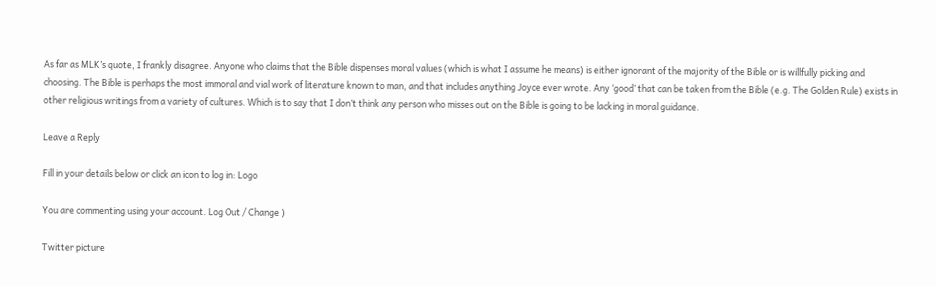As far as MLK’s quote, I frankly disagree. Anyone who claims that the Bible dispenses moral values (which is what I assume he means) is either ignorant of the majority of the Bible or is willfully picking and choosing. The Bible is perhaps the most immoral and vial work of literature known to man, and that includes anything Joyce ever wrote. Any ‘good’ that can be taken from the Bible (e.g. The Golden Rule) exists in other religious writings from a variety of cultures. Which is to say that I don’t think any person who misses out on the Bible is going to be lacking in moral guidance.

Leave a Reply

Fill in your details below or click an icon to log in: Logo

You are commenting using your account. Log Out / Change )

Twitter picture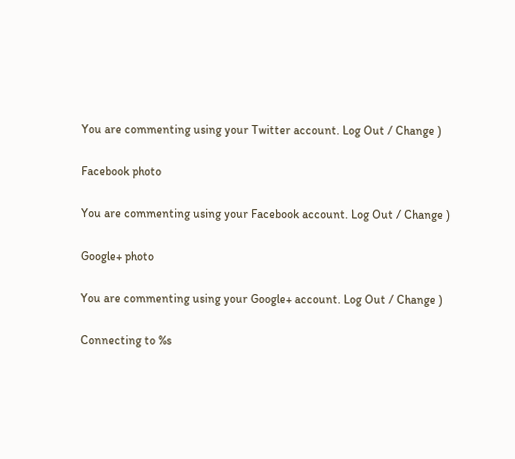You are commenting using your Twitter account. Log Out / Change )

Facebook photo

You are commenting using your Facebook account. Log Out / Change )

Google+ photo

You are commenting using your Google+ account. Log Out / Change )

Connecting to %s